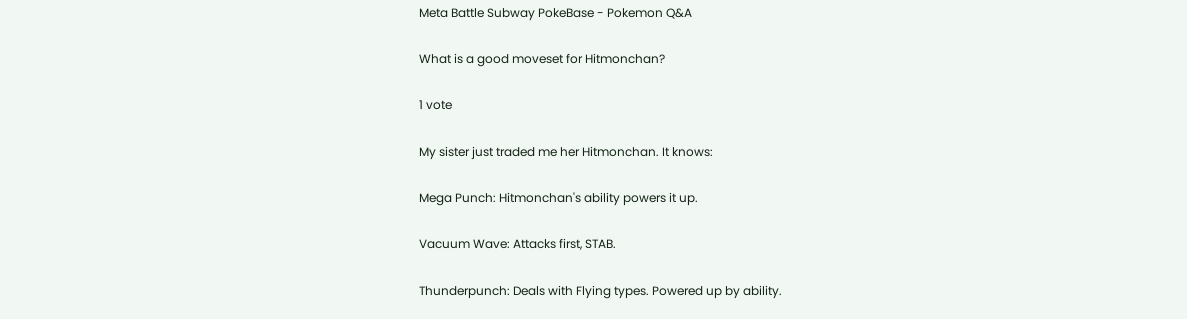Meta Battle Subway PokeBase - Pokemon Q&A

What is a good moveset for Hitmonchan?

1 vote

My sister just traded me her Hitmonchan. It knows:

Mega Punch: Hitmonchan's ability powers it up.

Vacuum Wave: Attacks first, STAB.

Thunderpunch: Deals with Flying types. Powered up by ability.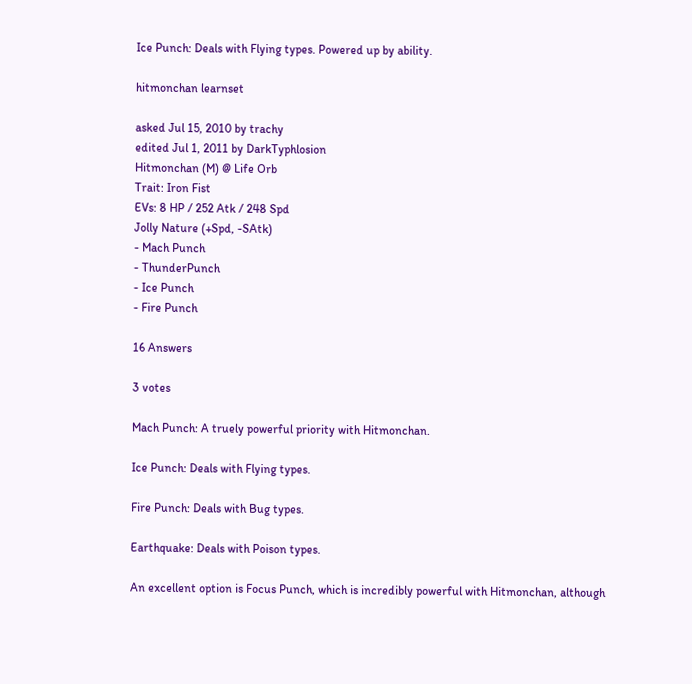Ice Punch: Deals with Flying types. Powered up by ability.

hitmonchan learnset

asked Jul 15, 2010 by trachy
edited Jul 1, 2011 by DarkTyphlosion
Hitmonchan (M) @ Life Orb
Trait: Iron Fist
EVs: 8 HP / 252 Atk / 248 Spd
Jolly Nature (+Spd, -SAtk)
- Mach Punch
- ThunderPunch
- Ice Punch
- Fire Punch

16 Answers

3 votes

Mach Punch: A truely powerful priority with Hitmonchan.

Ice Punch: Deals with Flying types.

Fire Punch: Deals with Bug types.

Earthquake: Deals with Poison types.

An excellent option is Focus Punch, which is incredibly powerful with Hitmonchan, although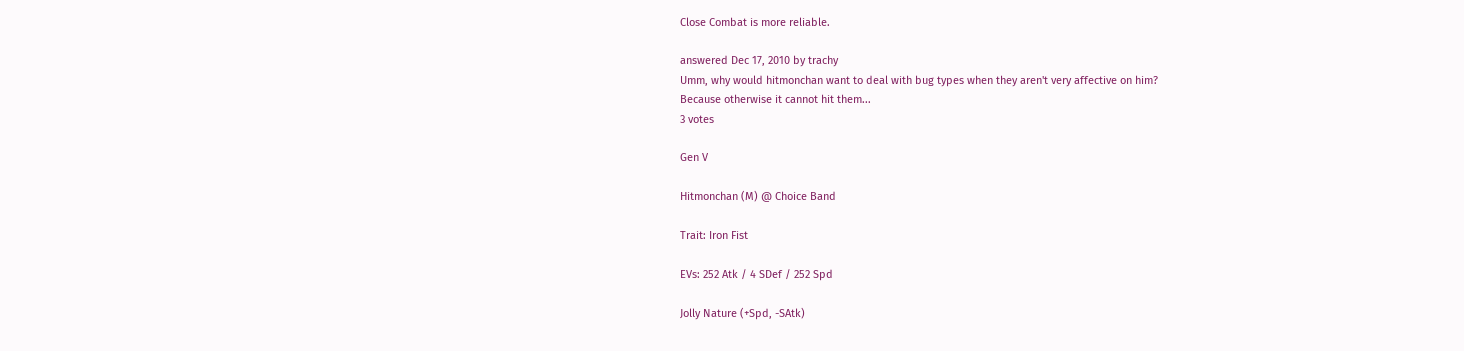Close Combat is more reliable.

answered Dec 17, 2010 by trachy
Umm, why would hitmonchan want to deal with bug types when they aren't very affective on him?
Because otherwise it cannot hit them...
3 votes

Gen V

Hitmonchan (M) @ Choice Band

Trait: Iron Fist

EVs: 252 Atk / 4 SDef / 252 Spd

Jolly Nature (+Spd, -SAtk)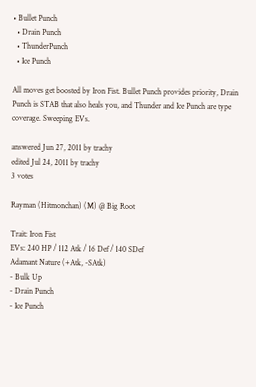• Bullet Punch
  • Drain Punch
  • ThunderPunch
  • Ice Punch

All moves get boosted by Iron Fist. Bullet Punch provides priority, Drain Punch is STAB that also heals you, and Thunder and Ice Punch are type coverage. Sweeping EVs.

answered Jun 27, 2011 by trachy
edited Jul 24, 2011 by trachy
3 votes

Rayman (Hitmonchan) (M) @ Big Root

Trait: Iron Fist
EVs: 240 HP / 112 Atk / 16 Def / 140 SDef
Adamant Nature (+Atk, -SAtk)
- Bulk Up
- Drain Punch
- Ice Punch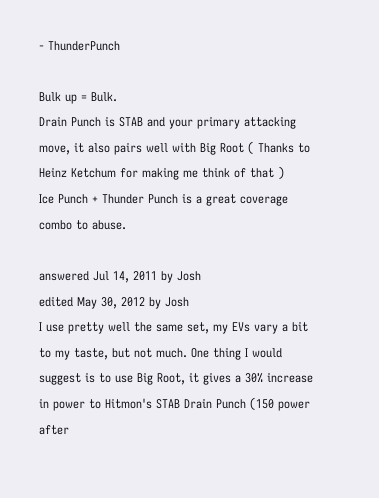- ThunderPunch

Bulk up = Bulk.
Drain Punch is STAB and your primary attacking move, it also pairs well with Big Root ( Thanks to Heinz Ketchum for making me think of that )
Ice Punch + Thunder Punch is a great coverage combo to abuse.

answered Jul 14, 2011 by Josh
edited May 30, 2012 by Josh
I use pretty well the same set, my EVs vary a bit to my taste, but not much. One thing I would suggest is to use Big Root, it gives a 30% increase in power to Hitmon's STAB Drain Punch (150 power after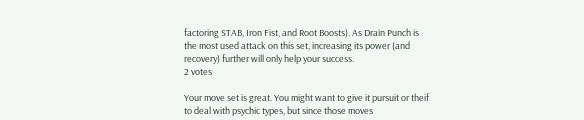factoring STAB, Iron Fist, and Root Boosts). As Drain Punch is the most used attack on this set, increasing its power (and recovery) further will only help your success.
2 votes

Your move set is great. You might want to give it pursuit or theif to deal with psychic types, but since those moves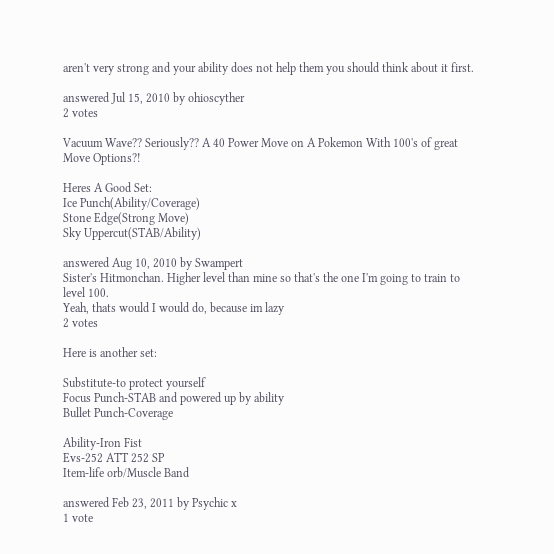aren't very strong and your ability does not help them you should think about it first.

answered Jul 15, 2010 by ohioscyther
2 votes

Vacuum Wave?? Seriously?? A 40 Power Move on A Pokemon With 100's of great Move Options?!

Heres A Good Set:
Ice Punch(Ability/Coverage)
Stone Edge(Strong Move)
Sky Uppercut(STAB/Ability)

answered Aug 10, 2010 by Swampert
Sister's Hitmonchan. Higher level than mine so that's the one I'm going to train to level 100.
Yeah, thats would I would do, because im lazy
2 votes

Here is another set:

Substitute-to protect yourself
Focus Punch-STAB and powered up by ability
Bullet Punch-Coverage

Ability-Iron Fist
Evs-252 ATT 252 SP
Item-life orb/Muscle Band

answered Feb 23, 2011 by Psychic x
1 vote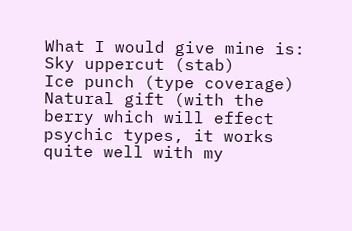What I would give mine is:
Sky uppercut (stab)
Ice punch (type coverage)
Natural gift (with the berry which will effect psychic types, it works quite well with my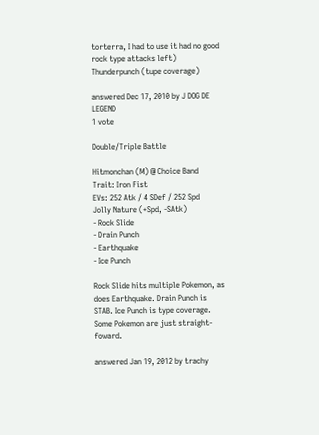torterra, I had to use it had no good rock type attacks left)
Thunderpunch (tupe coverage)

answered Dec 17, 2010 by J DOG DE LEGEND
1 vote

Double/Triple Battle

Hitmonchan (M) @ Choice Band
Trait: Iron Fist
EVs: 252 Atk / 4 SDef / 252 Spd
Jolly Nature (+Spd, -SAtk)
- Rock Slide
- Drain Punch
- Earthquake
- Ice Punch

Rock Slide hits multiple Pokemon, as does Earthquake. Drain Punch is STAB. Ice Punch is type coverage. Some Pokemon are just straight-foward.

answered Jan 19, 2012 by trachy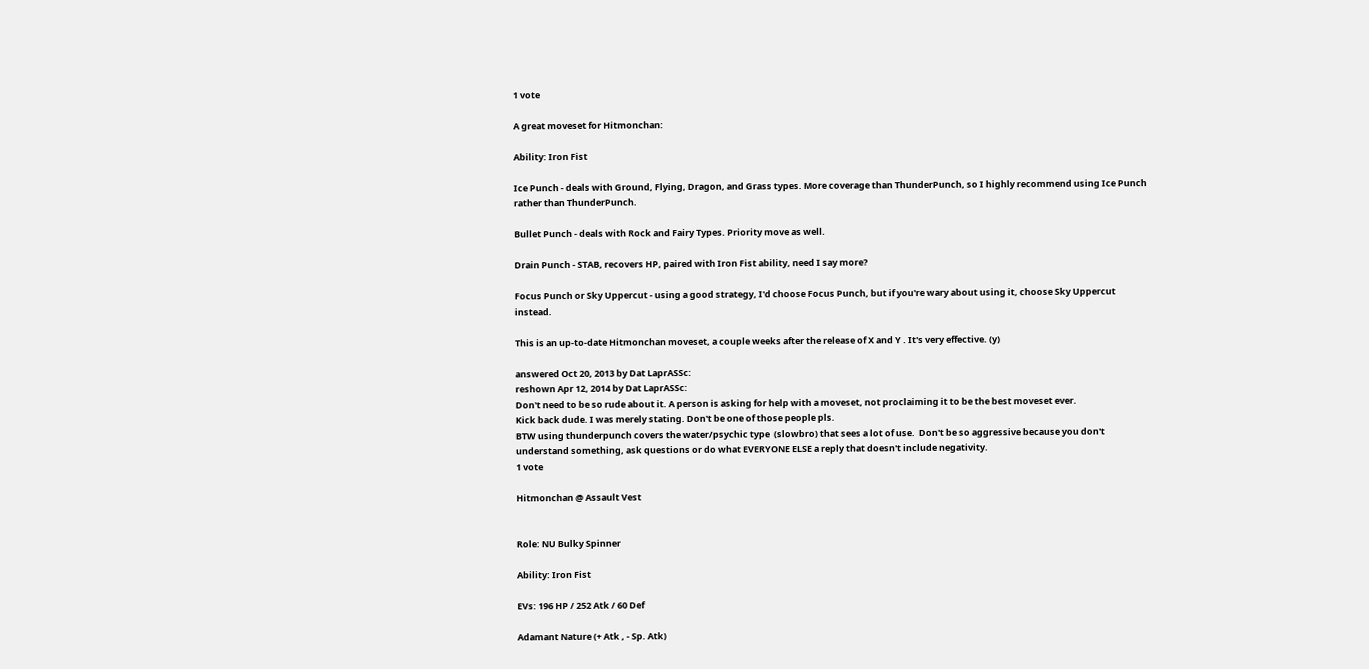1 vote

A great moveset for Hitmonchan:

Ability: Iron Fist

Ice Punch - deals with Ground, Flying, Dragon, and Grass types. More coverage than ThunderPunch, so I highly recommend using Ice Punch rather than ThunderPunch.

Bullet Punch - deals with Rock and Fairy Types. Priority move as well.

Drain Punch - STAB, recovers HP, paired with Iron Fist ability, need I say more?

Focus Punch or Sky Uppercut - using a good strategy, I'd choose Focus Punch, but if you're wary about using it, choose Sky Uppercut instead.

This is an up-to-date Hitmonchan moveset, a couple weeks after the release of X and Y . It's very effective. (y)

answered Oct 20, 2013 by Dat LaprASSc:
reshown Apr 12, 2014 by Dat LaprASSc:
Don't need to be so rude about it. A person is asking for help with a moveset, not proclaiming it to be the best moveset ever.
Kick back dude. I was merely stating. Don't be one of those people pls.
BTW using thunderpunch covers the water/psychic type  (slowbro) that sees a lot of use.  Don't be so aggressive because you don't understand something, ask questions or do what EVERYONE ELSE a reply that doesn't include negativity.
1 vote

Hitmonchan @ Assault Vest


Role: NU Bulky Spinner

Ability: Iron Fist

EVs: 196 HP / 252 Atk / 60 Def

Adamant Nature (+ Atk , - Sp. Atk)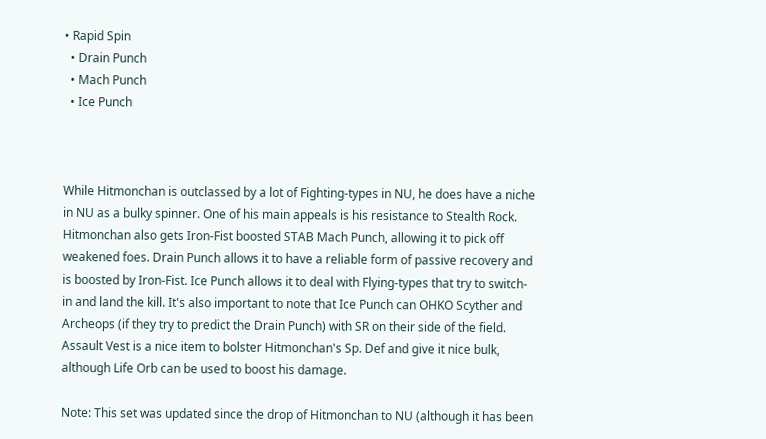• Rapid Spin
  • Drain Punch
  • Mach Punch
  • Ice Punch



While Hitmonchan is outclassed by a lot of Fighting-types in NU, he does have a niche in NU as a bulky spinner. One of his main appeals is his resistance to Stealth Rock. Hitmonchan also gets Iron-Fist boosted STAB Mach Punch, allowing it to pick off weakened foes. Drain Punch allows it to have a reliable form of passive recovery and is boosted by Iron-Fist. Ice Punch allows it to deal with Flying-types that try to switch-in and land the kill. It's also important to note that Ice Punch can OHKO Scyther and Archeops (if they try to predict the Drain Punch) with SR on their side of the field. Assault Vest is a nice item to bolster Hitmonchan's Sp. Def and give it nice bulk, although Life Orb can be used to boost his damage.

Note: This set was updated since the drop of Hitmonchan to NU (although it has been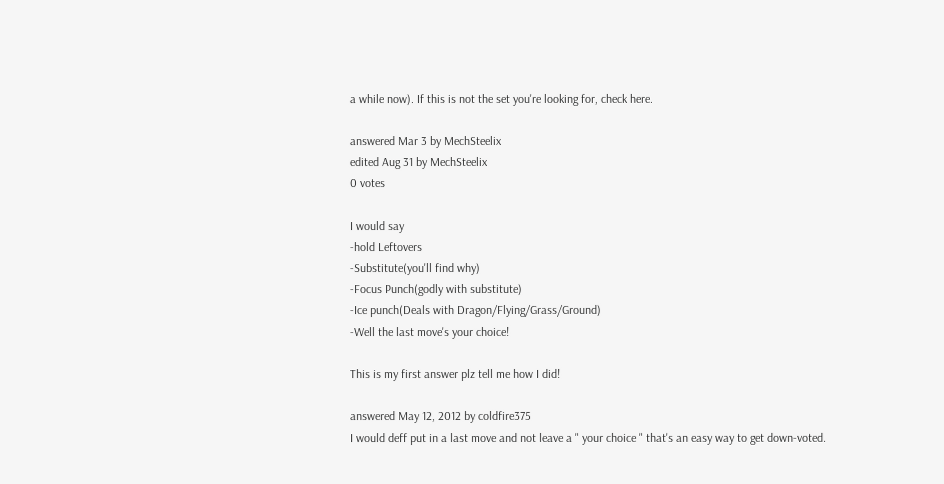a while now). If this is not the set you're looking for, check here.

answered Mar 3 by MechSteelix
edited Aug 31 by MechSteelix
0 votes

I would say
-hold Leftovers
-Substitute(you'll find why)
-Focus Punch(godly with substitute)
-Ice punch(Deals with Dragon/Flying/Grass/Ground)
-Well the last move's your choice!

This is my first answer plz tell me how I did!

answered May 12, 2012 by coldfire375
I would deff put in a last move and not leave a " your choice " that's an easy way to get down-voted.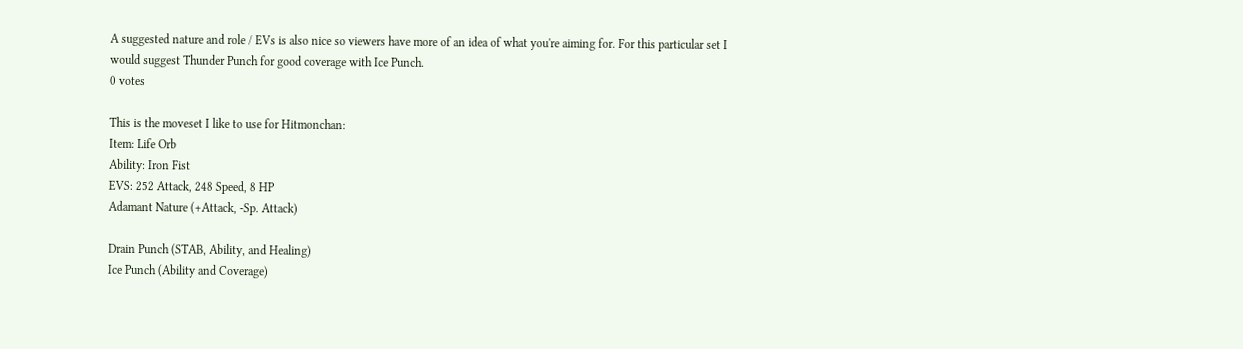A suggested nature and role / EVs is also nice so viewers have more of an idea of what you're aiming for. For this particular set I would suggest Thunder Punch for good coverage with Ice Punch.
0 votes

This is the moveset I like to use for Hitmonchan:
Item: Life Orb
Ability: Iron Fist
EVS: 252 Attack, 248 Speed, 8 HP
Adamant Nature (+Attack, -Sp. Attack)

Drain Punch (STAB, Ability, and Healing)
Ice Punch (Ability and Coverage)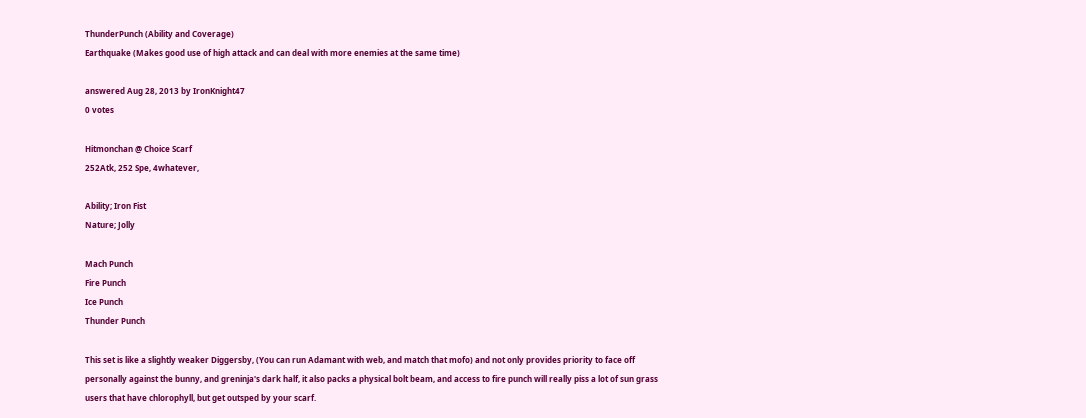ThunderPunch (Ability and Coverage)
Earthquake (Makes good use of high attack and can deal with more enemies at the same time)

answered Aug 28, 2013 by IronKnight47
0 votes

Hitmonchan @ Choice Scarf
252Atk, 252 Spe, 4whatever,

Ability; Iron Fist
Nature; Jolly

Mach Punch
Fire Punch
Ice Punch
Thunder Punch

This set is like a slightly weaker Diggersby, (You can run Adamant with web, and match that mofo) and not only provides priority to face off personally against the bunny, and greninja's dark half, it also packs a physical bolt beam, and access to fire punch will really piss a lot of sun grass users that have chlorophyll, but get outsped by your scarf.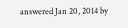answered Jan 20, 2014 by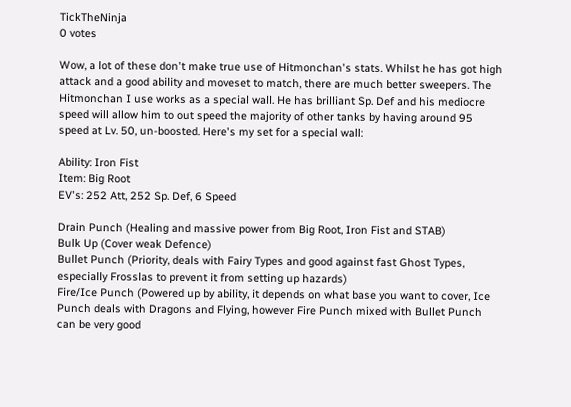TickTheNinja
0 votes

Wow, a lot of these don't make true use of Hitmonchan's stats. Whilst he has got high attack and a good ability and moveset to match, there are much better sweepers. The Hitmonchan I use works as a special wall. He has brilliant Sp. Def and his mediocre speed will allow him to out speed the majority of other tanks by having around 95 speed at Lv. 50, un-boosted. Here's my set for a special wall:

Ability: Iron Fist
Item: Big Root
EV's: 252 Att, 252 Sp. Def, 6 Speed

Drain Punch (Healing and massive power from Big Root, Iron Fist and STAB)
Bulk Up (Cover weak Defence)
Bullet Punch (Priority, deals with Fairy Types and good against fast Ghost Types, especially Frosslas to prevent it from setting up hazards)
Fire/Ice Punch (Powered up by ability, it depends on what base you want to cover, Ice Punch deals with Dragons and Flying, however Fire Punch mixed with Bullet Punch can be very good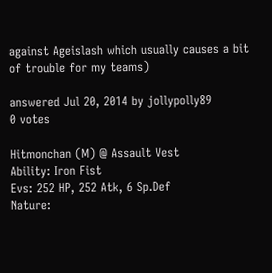against Ageislash which usually causes a bit of trouble for my teams)

answered Jul 20, 2014 by jollypolly89
0 votes

Hitmonchan (M) @ Assault Vest
Ability: Iron Fist
Evs: 252 HP, 252 Atk, 6 Sp.Def
Nature: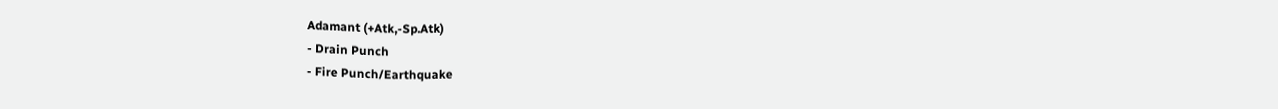Adamant (+Atk,-Sp.Atk)
- Drain Punch
- Fire Punch/Earthquake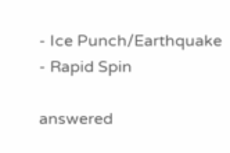- Ice Punch/Earthquake
- Rapid Spin

answered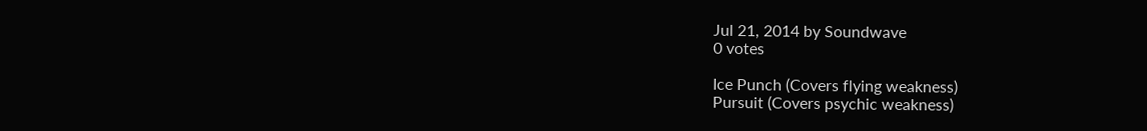Jul 21, 2014 by Soundwave
0 votes

Ice Punch (Covers flying weakness)
Pursuit (Covers psychic weakness)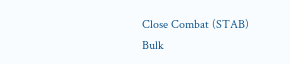Close Combat (STAB)
Bulk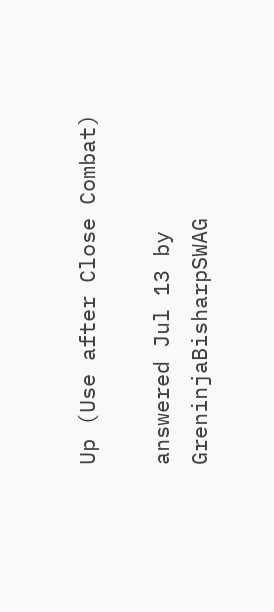Up (Use after Close Combat)

answered Jul 13 by GreninjaBisharpSWAG